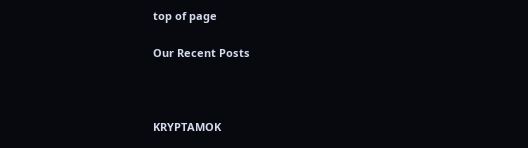top of page

Our Recent Posts



KRYPTAMOK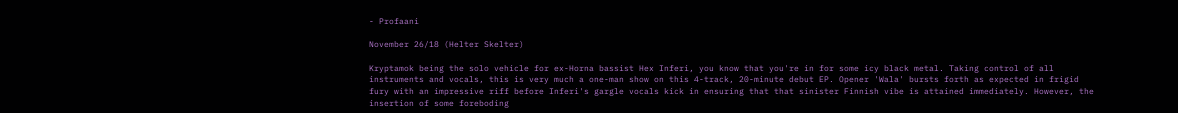- Profaani

November 26/18 (Helter Skelter)

Kryptamok being the solo vehicle for ex-Horna bassist Hex Inferi, you know that you're in for some icy black metal. Taking control of all instruments and vocals, this is very much a one-man show on this 4-track, 20-minute debut EP. Opener 'Wala' bursts forth as expected in frigid fury with an impressive riff before Inferi's gargle vocals kick in ensuring that that sinister Finnish vibe is attained immediately. However, the insertion of some foreboding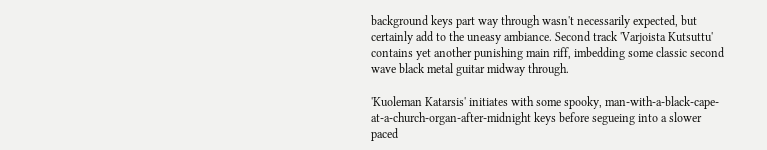background keys part way through wasn't necessarily expected, but certainly add to the uneasy ambiance. Second track 'Varjoista Kutsuttu' contains yet another punishing main riff, imbedding some classic second wave black metal guitar midway through.

'Kuoleman Katarsis' initiates with some spooky, man-with-a-black-cape-at-a-church-organ-after-midnight keys before segueing into a slower paced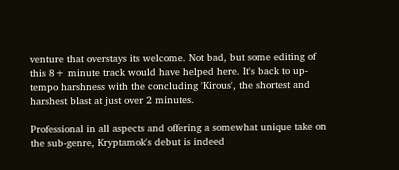venture that overstays its welcome. Not bad, but some editing of this 8+ minute track would have helped here. It's back to up-tempo harshness with the concluding 'Kirous', the shortest and harshest blast at just over 2 minutes.

Professional in all aspects and offering a somewhat unique take on the sub-genre, Kryptamok's debut is indeed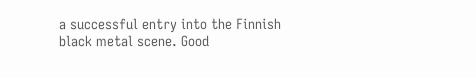a successful entry into the Finnish black metal scene. Good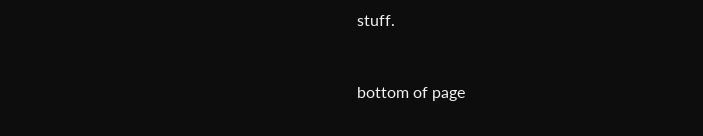stuff.


bottom of page